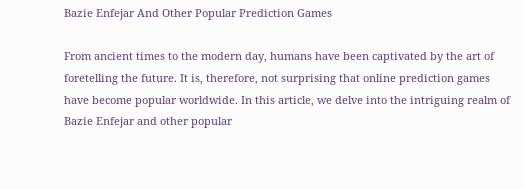Bazie Enfejar And Other Popular Prediction Games

From ancient times to the modern day, humans have been captivated by the art of foretelling the future. It is, therefore, not surprising that online prediction games have become popular worldwide. In this article, we delve into the intriguing realm of Bazie Enfejar and other popular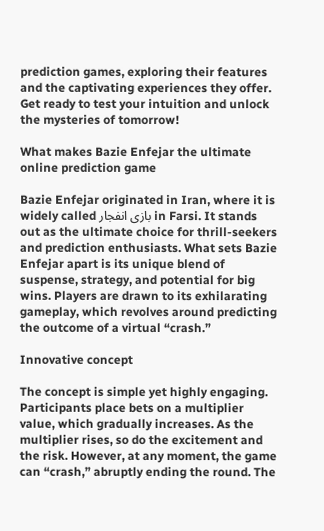prediction games, exploring their features and the captivating experiences they offer. Get ready to test your intuition and unlock the mysteries of tomorrow!

What makes Bazie Enfejar the ultimate online prediction game

Bazie Enfejar originated in Iran, where it is widely called بازی انفجار in Farsi. It stands out as the ultimate choice for thrill-seekers and prediction enthusiasts. What sets Bazie Enfejar apart is its unique blend of suspense, strategy, and potential for big wins. Players are drawn to its exhilarating gameplay, which revolves around predicting the outcome of a virtual “crash.”

Innovative concept

The concept is simple yet highly engaging. Participants place bets on a multiplier value, which gradually increases. As the multiplier rises, so do the excitement and the risk. However, at any moment, the game can “crash,” abruptly ending the round. The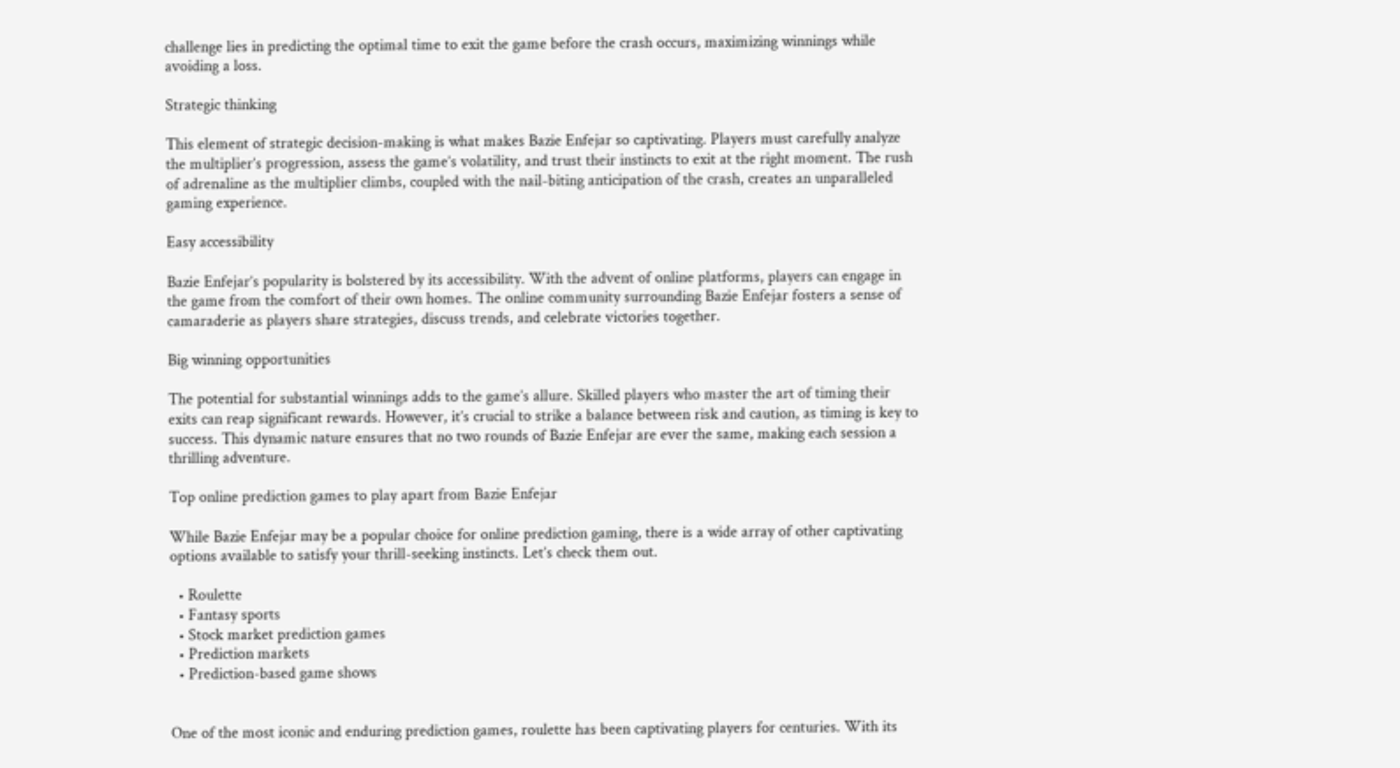challenge lies in predicting the optimal time to exit the game before the crash occurs, maximizing winnings while avoiding a loss.

Strategic thinking

This element of strategic decision-making is what makes Bazie Enfejar so captivating. Players must carefully analyze the multiplier’s progression, assess the game’s volatility, and trust their instincts to exit at the right moment. The rush of adrenaline as the multiplier climbs, coupled with the nail-biting anticipation of the crash, creates an unparalleled gaming experience.

Easy accessibility

Bazie Enfejar’s popularity is bolstered by its accessibility. With the advent of online platforms, players can engage in the game from the comfort of their own homes. The online community surrounding Bazie Enfejar fosters a sense of camaraderie as players share strategies, discuss trends, and celebrate victories together.

Big winning opportunities

The potential for substantial winnings adds to the game’s allure. Skilled players who master the art of timing their exits can reap significant rewards. However, it’s crucial to strike a balance between risk and caution, as timing is key to success. This dynamic nature ensures that no two rounds of Bazie Enfejar are ever the same, making each session a thrilling adventure.

Top online prediction games to play apart from Bazie Enfejar

While Bazie Enfejar may be a popular choice for online prediction gaming, there is a wide array of other captivating options available to satisfy your thrill-seeking instincts. Let’s check them out.

  • Roulette
  • Fantasy sports
  • Stock market prediction games
  • Prediction markets
  • Prediction-based game shows


One of the most iconic and enduring prediction games, roulette has been captivating players for centuries. With its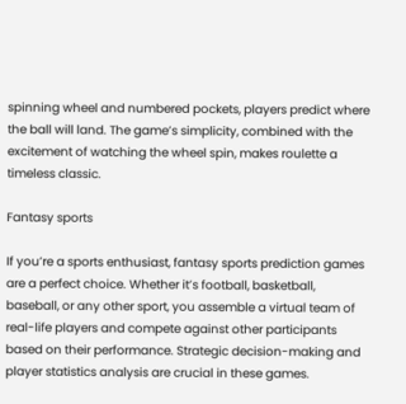spinning wheel and numbered pockets, players predict where the ball will land. The game’s simplicity, combined with the excitement of watching the wheel spin, makes roulette a timeless classic.

Fantasy sports

If you’re a sports enthusiast, fantasy sports prediction games are a perfect choice. Whether it’s football, basketball, baseball, or any other sport, you assemble a virtual team of real-life players and compete against other participants based on their performance. Strategic decision-making and player statistics analysis are crucial in these games.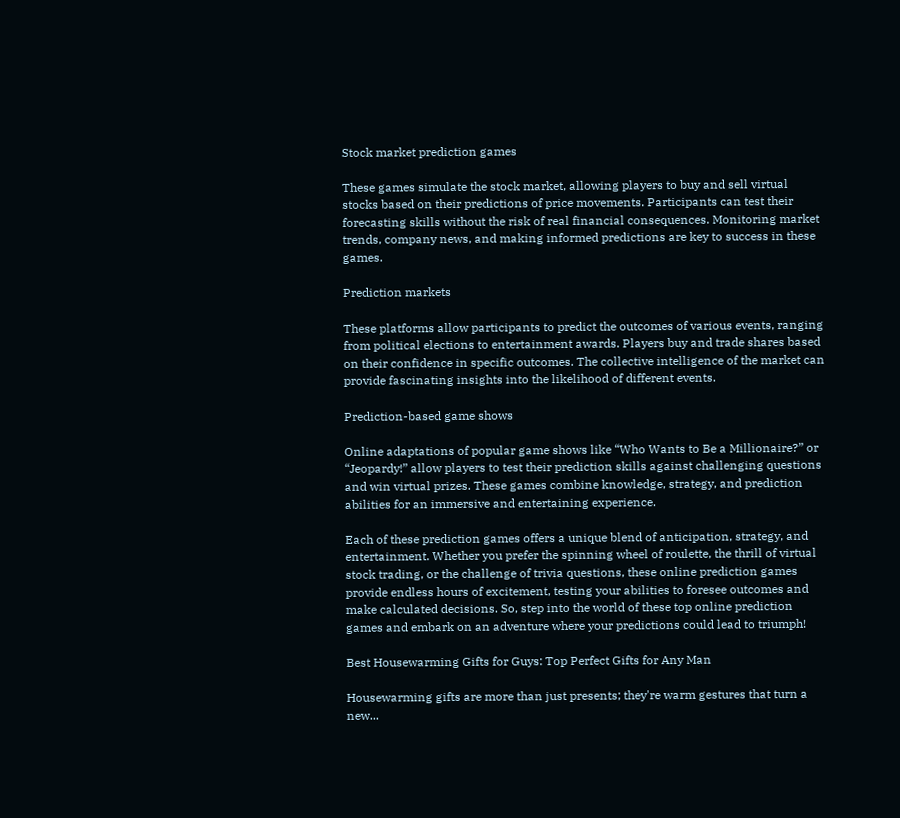Stock market prediction games

These games simulate the stock market, allowing players to buy and sell virtual stocks based on their predictions of price movements. Participants can test their forecasting skills without the risk of real financial consequences. Monitoring market trends, company news, and making informed predictions are key to success in these games.

Prediction markets

These platforms allow participants to predict the outcomes of various events, ranging from political elections to entertainment awards. Players buy and trade shares based on their confidence in specific outcomes. The collective intelligence of the market can provide fascinating insights into the likelihood of different events.

Prediction-based game shows

Online adaptations of popular game shows like “Who Wants to Be a Millionaire?” or “Jeopardy!” allow players to test their prediction skills against challenging questions and win virtual prizes. These games combine knowledge, strategy, and prediction abilities for an immersive and entertaining experience.

Each of these prediction games offers a unique blend of anticipation, strategy, and entertainment. Whether you prefer the spinning wheel of roulette, the thrill of virtual stock trading, or the challenge of trivia questions, these online prediction games provide endless hours of excitement, testing your abilities to foresee outcomes and make calculated decisions. So, step into the world of these top online prediction games and embark on an adventure where your predictions could lead to triumph!

Best Housewarming Gifts for Guys: Top Perfect Gifts for Any Man

Housewarming gifts are more than just presents; they're warm gestures that turn a new...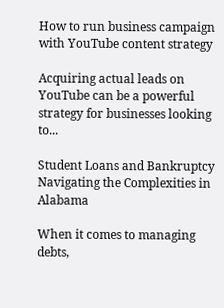How to run business campaign with YouTube content strategy

Acquiring actual leads on YouTube can be a powerful strategy for businesses looking to...

Student Loans and Bankruptcy Navigating the Complexities in Alabama

When it comes to managing debts,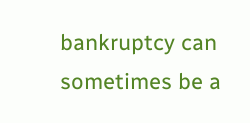bankruptcy can sometimes be a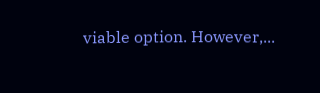viable option. However,...